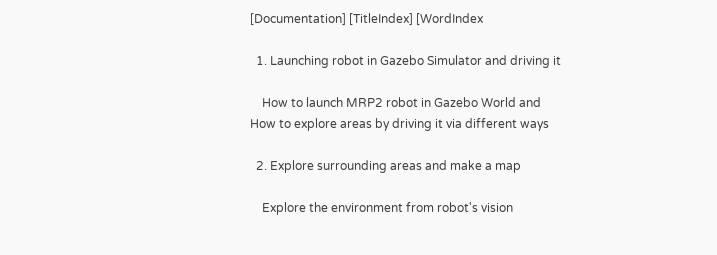[Documentation] [TitleIndex] [WordIndex

  1. Launching robot in Gazebo Simulator and driving it

    How to launch MRP2 robot in Gazebo World and How to explore areas by driving it via different ways

  2. Explore surrounding areas and make a map

    Explore the environment from robot's vision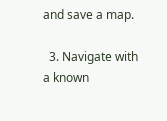and save a map.

  3. Navigate with a known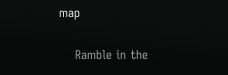map

    Ramble in the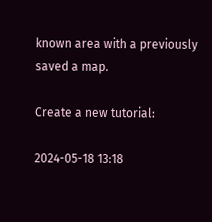known area with a previously saved a map.

Create a new tutorial:

2024-05-18 13:18